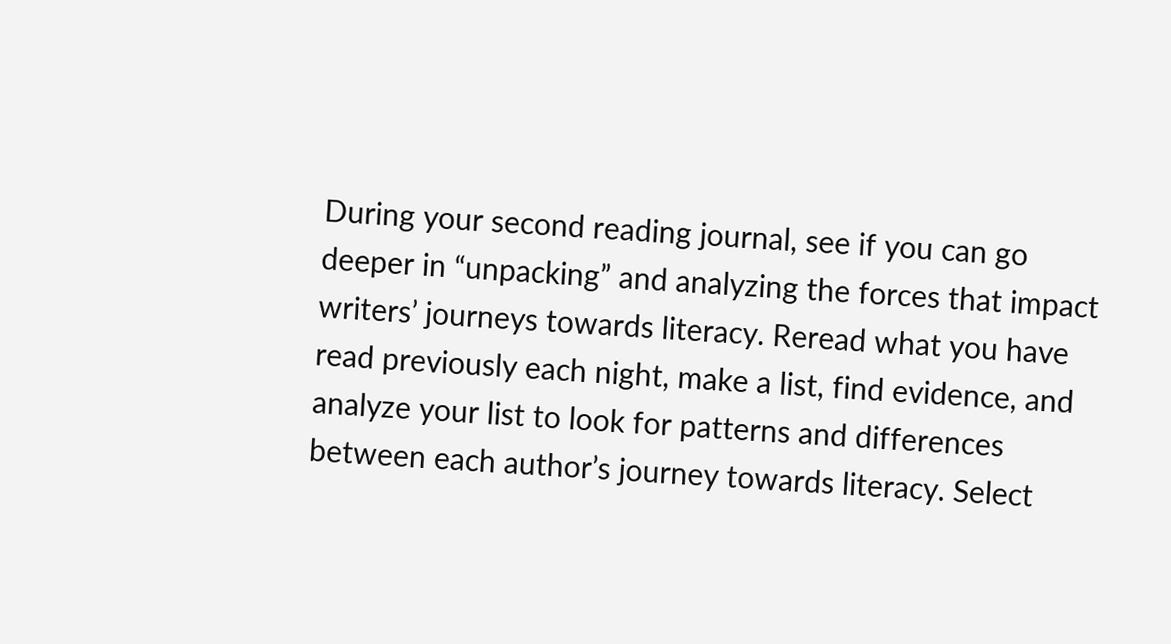During your second reading journal, see if you can go deeper in “unpacking” and analyzing the forces that impact writers’ journeys towards literacy. Reread what you have read previously each night, make a list, find evidence, and analyze your list to look for patterns and differences between each author’s journey towards literacy. Select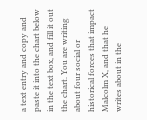a text entry and copy and paste it into the chart below in the text box, and fill it out the chart. You are writing about four social or historical forces that impact Malcolm X, and that he writes about in the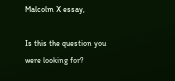Malcolm X essay,

Is this the question you were looking for?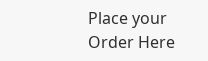Place your Order Here